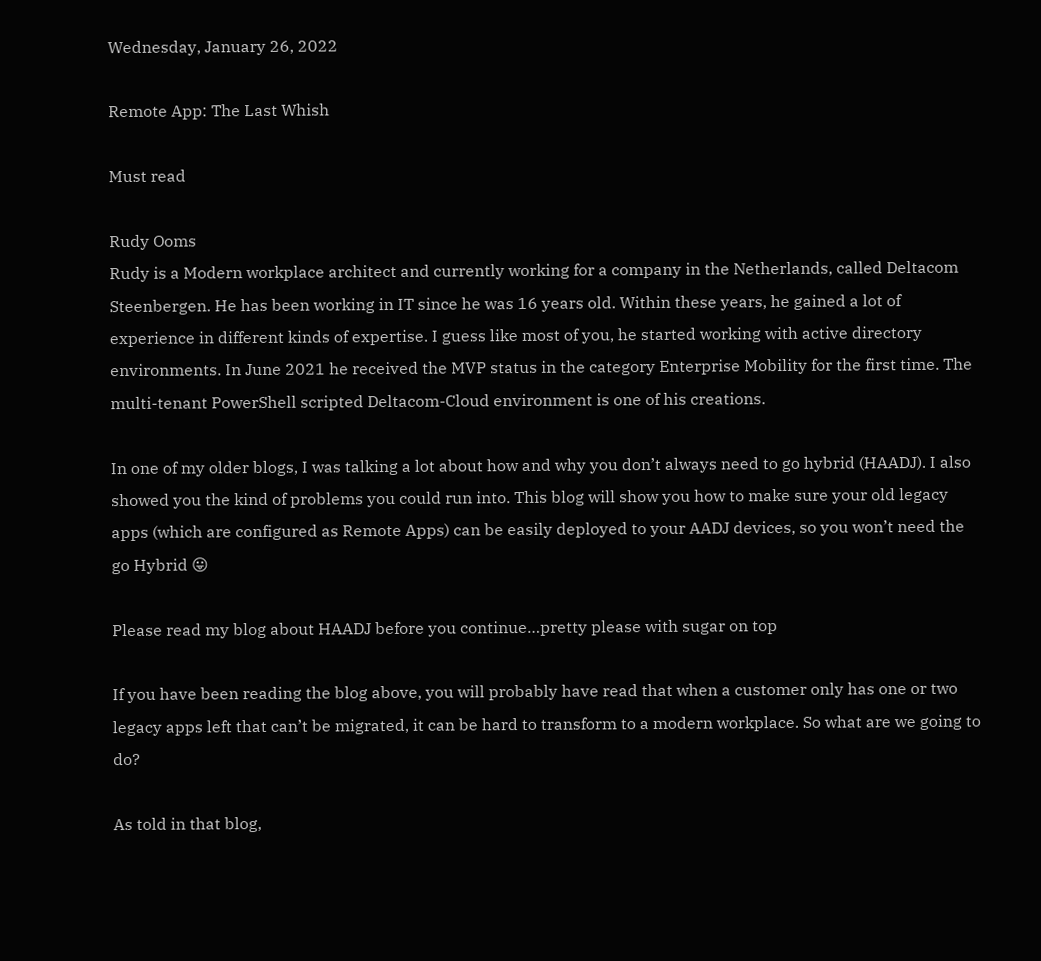Wednesday, January 26, 2022

Remote App: The Last Whish

Must read

Rudy Ooms
Rudy is a Modern workplace architect and currently working for a company in the Netherlands, called Deltacom Steenbergen. He has been working in IT since he was 16 years old. Within these years, he gained a lot of experience in different kinds of expertise. I guess like most of you, he started working with active directory environments. In June 2021 he received the MVP status in the category Enterprise Mobility for the first time. The multi-tenant PowerShell scripted Deltacom-Cloud environment is one of his creations.

In one of my older blogs, I was talking a lot about how and why you don’t always need to go hybrid (HAADJ). I also showed you the kind of problems you could run into. This blog will show you how to make sure your old legacy apps (which are configured as Remote Apps) can be easily deployed to your AADJ devices, so you won’t need the go Hybrid 😛

Please read my blog about HAADJ before you continue…pretty please with sugar on top

If you have been reading the blog above, you will probably have read that when a customer only has one or two legacy apps left that can’t be migrated, it can be hard to transform to a modern workplace. So what are we going to do?

As told in that blog,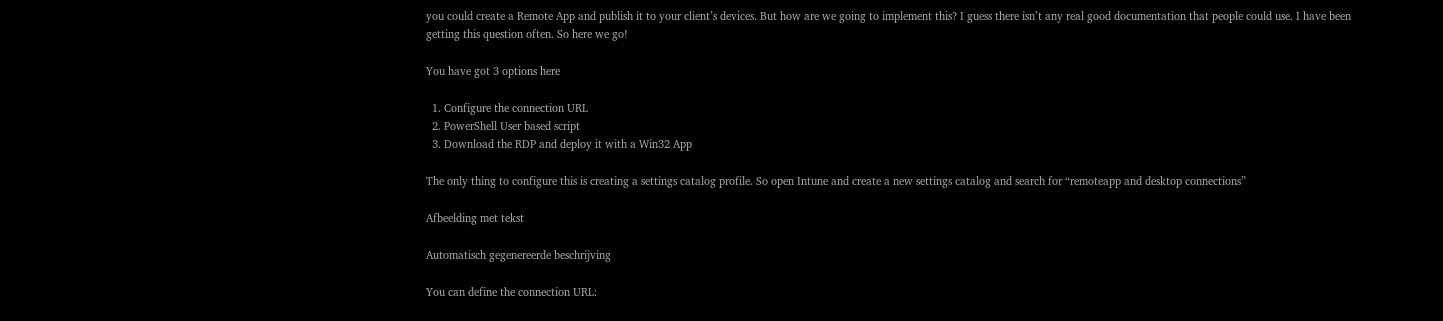you could create a Remote App and publish it to your client’s devices. But how are we going to implement this? I guess there isn’t any real good documentation that people could use. I have been getting this question often. So here we go!

You have got 3 options here

  1. Configure the connection URL
  2. PowerShell User based script
  3. Download the RDP and deploy it with a Win32 App

The only thing to configure this is creating a settings catalog profile. So open Intune and create a new settings catalog and search for “remoteapp and desktop connections”

Afbeelding met tekst

Automatisch gegenereerde beschrijving

You can define the connection URL: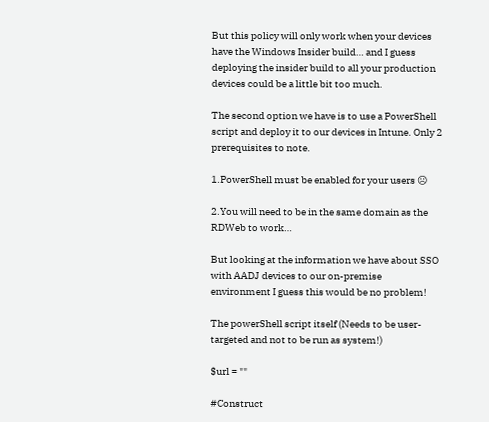But this policy will only work when your devices have the Windows Insider build… and I guess deploying the insider build to all your production devices could be a little bit too much.

The second option we have is to use a PowerShell script and deploy it to our devices in Intune. Only 2 prerequisites to note.

1.PowerShell must be enabled for your users ☹

2.You will need to be in the same domain as the RDWeb to work…

But looking at the information we have about SSO with AADJ devices to our on-premise environment I guess this would be no problem!

The powerShell script itself (Needs to be user-targeted and not to be run as system!)

$url = ""

#Construct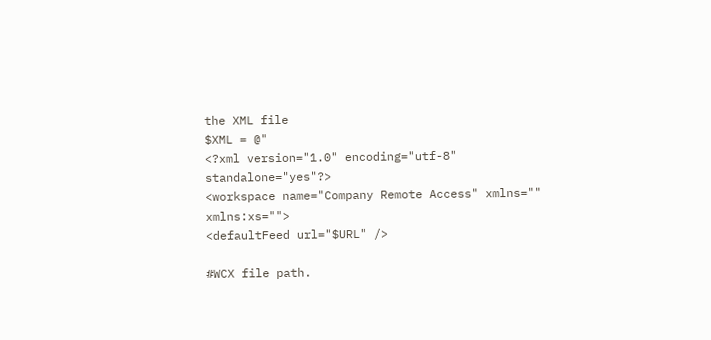the XML file
$XML = @"
<?xml version="1.0" encoding="utf-8" standalone="yes"?>
<workspace name="Company Remote Access" xmlns="" xmlns:xs="">
<defaultFeed url="$URL" />

#WCX file path.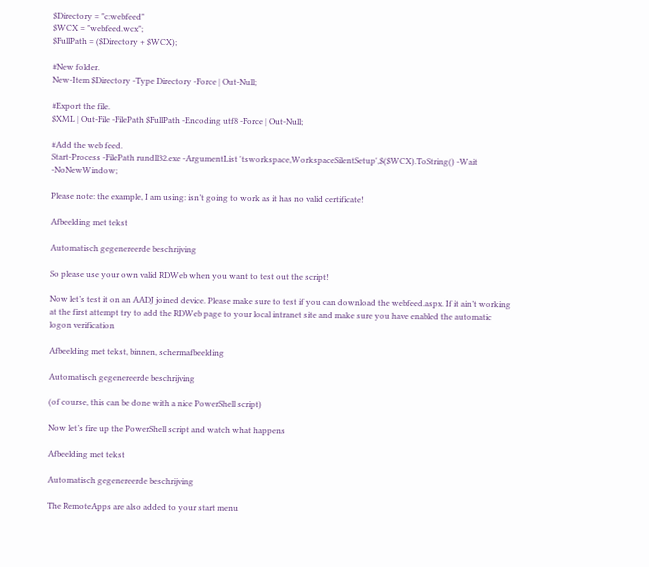$Directory = "c:webfeed"
$WCX = "webfeed.wcx";
$FullPath = ($Directory + $WCX);

#New folder.
New-Item $Directory -Type Directory -Force | Out-Null;

#Export the file.
$XML | Out-File -FilePath $FullPath -Encoding utf8 -Force | Out-Null;

#Add the web feed.
Start-Process -FilePath rundll32.exe -ArgumentList 'tsworkspace,WorkspaceSilentSetup',$($WCX).ToString() -Wait -NoNewWindow;

Please note: the example, I am using: isn’t going to work as it has no valid certificate!

Afbeelding met tekst

Automatisch gegenereerde beschrijving

So please use your own valid RDWeb when you want to test out the script!

Now let’s test it on an AADJ joined device. Please make sure to test if you can download the webfeed.aspx. If it ain’t working at the first attempt try to add the RDWeb page to your local intranet site and make sure you have enabled the automatic logon verification

Afbeelding met tekst, binnen, schermafbeelding

Automatisch gegenereerde beschrijving

(of course, this can be done with a nice PowerShell script)

Now let’s fire up the PowerShell script and watch what happens

Afbeelding met tekst

Automatisch gegenereerde beschrijving

The RemoteApps are also added to your start menu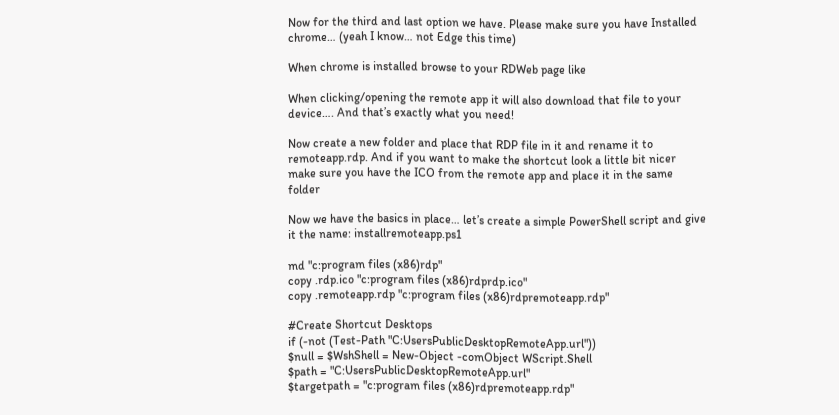Now for the third and last option we have. Please make sure you have Installed chrome… (yeah I know… not Edge this time)

When chrome is installed browse to your RDWeb page like

When clicking/opening the remote app it will also download that file to your device…. And that’s exactly what you need!

Now create a new folder and place that RDP file in it and rename it to remoteapp.rdp. And if you want to make the shortcut look a little bit nicer make sure you have the ICO from the remote app and place it in the same folder

Now we have the basics in place… let’s create a simple PowerShell script and give it the name: installremoteapp.ps1

md "c:program files (x86)rdp"
copy .rdp.ico "c:program files (x86)rdprdp.ico"
copy .remoteapp.rdp "c:program files (x86)rdpremoteapp.rdp"

#Create Shortcut Desktops
if (-not (Test-Path "C:UsersPublicDesktopRemoteApp.url"))
$null = $WshShell = New-Object -comObject WScript.Shell
$path = "C:UsersPublicDesktopRemoteApp.url"
$targetpath = "c:program files (x86)rdpremoteapp.rdp"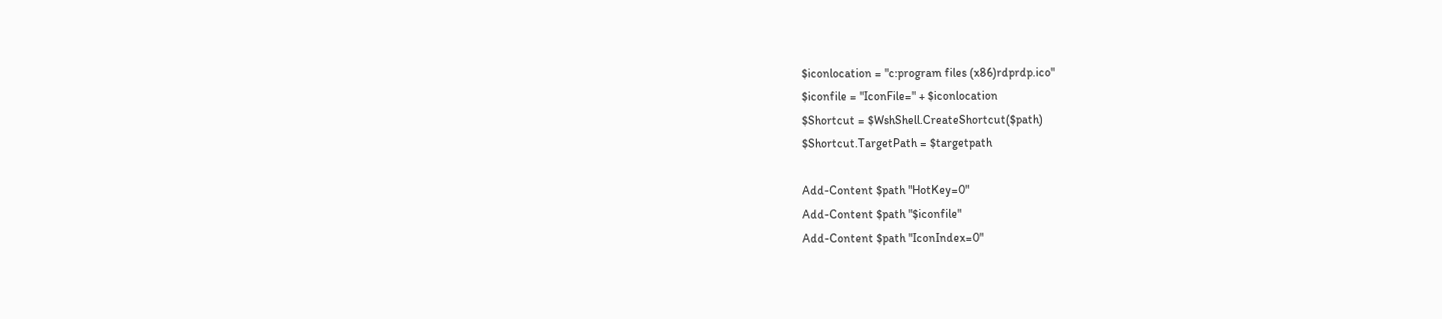$iconlocation = "c:program files (x86)rdprdp.ico"
$iconfile = "IconFile=" + $iconlocation
$Shortcut = $WshShell.CreateShortcut($path)
$Shortcut.TargetPath = $targetpath

Add-Content $path "HotKey=0"
Add-Content $path "$iconfile"
Add-Content $path "IconIndex=0"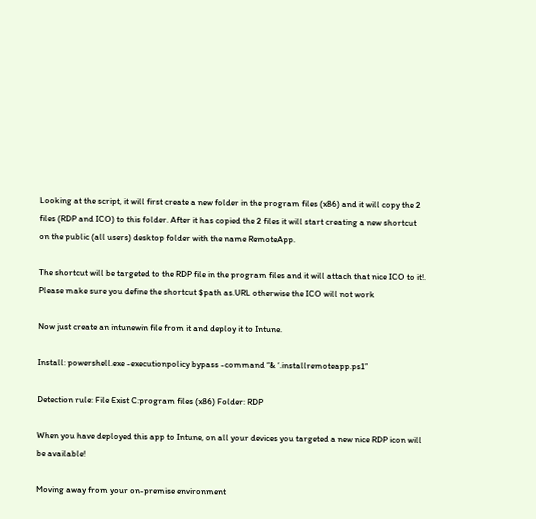Looking at the script, it will first create a new folder in the program files (x86) and it will copy the 2 files (RDP and ICO) to this folder. After it has copied the 2 files it will start creating a new shortcut on the public (all users) desktop folder with the name RemoteApp.

The shortcut will be targeted to the RDP file in the program files and it will attach that nice ICO to it!. Please make sure you define the shortcut $path as.URL otherwise the ICO will not work

Now just create an intunewin file from it and deploy it to Intune.

Install: powershell.exe -executionpolicy bypass -command “& ‘.installremoteapp.ps1”

Detection rule: File Exist C:program files (x86) Folder: RDP

When you have deployed this app to Intune, on all your devices you targeted a new nice RDP icon will be available!

Moving away from your on-premise environment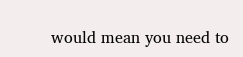would mean you need to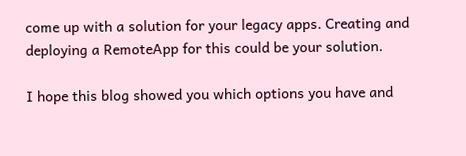come up with a solution for your legacy apps. Creating and deploying a RemoteApp for this could be your solution.

I hope this blog showed you which options you have and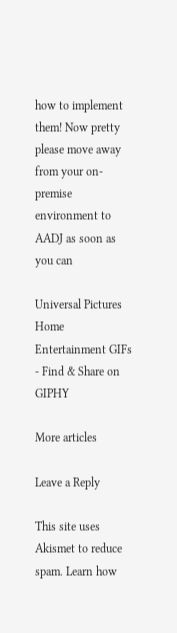how to implement them! Now pretty please move away from your on-premise environment to AADJ as soon as you can

Universal Pictures Home Entertainment GIFs - Find & Share on GIPHY

More articles

Leave a Reply

This site uses Akismet to reduce spam. Learn how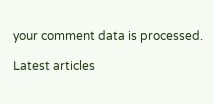your comment data is processed.

Latest articles